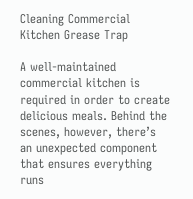Cleaning Commercial Kitchen Grease Trap

A well-maintained commercial kitchen is required in order to create delicious meals. Behind the scenes, however, there’s an unexpected component that ensures everything runs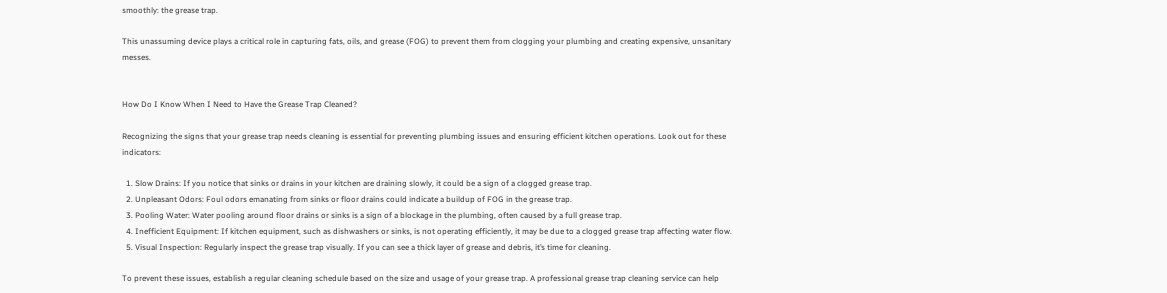smoothly: the grease trap.

This unassuming device plays a critical role in capturing fats, oils, and grease (FOG) to prevent them from clogging your plumbing and creating expensive, unsanitary messes.


How Do I Know When I Need to Have the Grease Trap Cleaned?

Recognizing the signs that your grease trap needs cleaning is essential for preventing plumbing issues and ensuring efficient kitchen operations. Look out for these indicators:

  1. Slow Drains: If you notice that sinks or drains in your kitchen are draining slowly, it could be a sign of a clogged grease trap.
  2. Unpleasant Odors: Foul odors emanating from sinks or floor drains could indicate a buildup of FOG in the grease trap.
  3. Pooling Water: Water pooling around floor drains or sinks is a sign of a blockage in the plumbing, often caused by a full grease trap.
  4. Inefficient Equipment: If kitchen equipment, such as dishwashers or sinks, is not operating efficiently, it may be due to a clogged grease trap affecting water flow.
  5. Visual Inspection: Regularly inspect the grease trap visually. If you can see a thick layer of grease and debris, it’s time for cleaning.

To prevent these issues, establish a regular cleaning schedule based on the size and usage of your grease trap. A professional grease trap cleaning service can help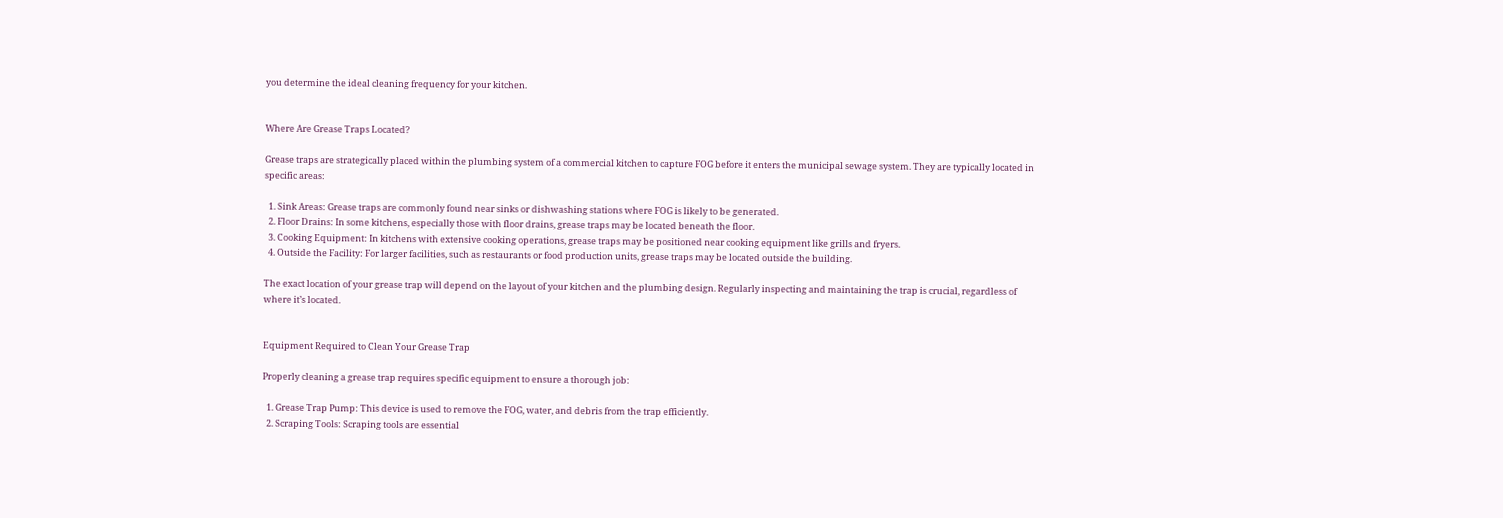you determine the ideal cleaning frequency for your kitchen.


Where Are Grease Traps Located?

Grease traps are strategically placed within the plumbing system of a commercial kitchen to capture FOG before it enters the municipal sewage system. They are typically located in specific areas:

  1. Sink Areas: Grease traps are commonly found near sinks or dishwashing stations where FOG is likely to be generated.
  2. Floor Drains: In some kitchens, especially those with floor drains, grease traps may be located beneath the floor.
  3. Cooking Equipment: In kitchens with extensive cooking operations, grease traps may be positioned near cooking equipment like grills and fryers.
  4. Outside the Facility: For larger facilities, such as restaurants or food production units, grease traps may be located outside the building.

The exact location of your grease trap will depend on the layout of your kitchen and the plumbing design. Regularly inspecting and maintaining the trap is crucial, regardless of where it’s located.


Equipment Required to Clean Your Grease Trap

Properly cleaning a grease trap requires specific equipment to ensure a thorough job:

  1. Grease Trap Pump: This device is used to remove the FOG, water, and debris from the trap efficiently.
  2. Scraping Tools: Scraping tools are essential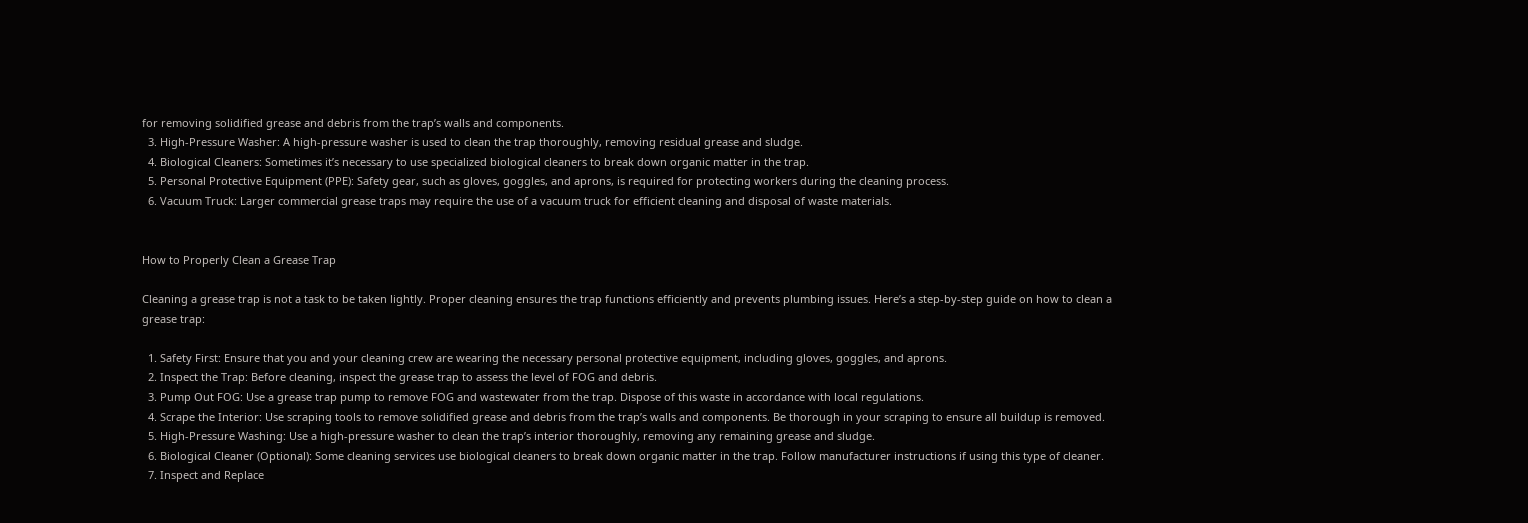for removing solidified grease and debris from the trap’s walls and components.
  3. High-Pressure Washer: A high-pressure washer is used to clean the trap thoroughly, removing residual grease and sludge.
  4. Biological Cleaners: Sometimes it’s necessary to use specialized biological cleaners to break down organic matter in the trap.
  5. Personal Protective Equipment (PPE): Safety gear, such as gloves, goggles, and aprons, is required for protecting workers during the cleaning process.
  6. Vacuum Truck: Larger commercial grease traps may require the use of a vacuum truck for efficient cleaning and disposal of waste materials.


How to Properly Clean a Grease Trap

Cleaning a grease trap is not a task to be taken lightly. Proper cleaning ensures the trap functions efficiently and prevents plumbing issues. Here’s a step-by-step guide on how to clean a grease trap:

  1. Safety First: Ensure that you and your cleaning crew are wearing the necessary personal protective equipment, including gloves, goggles, and aprons.
  2. Inspect the Trap: Before cleaning, inspect the grease trap to assess the level of FOG and debris.
  3. Pump Out FOG: Use a grease trap pump to remove FOG and wastewater from the trap. Dispose of this waste in accordance with local regulations.
  4. Scrape the Interior: Use scraping tools to remove solidified grease and debris from the trap’s walls and components. Be thorough in your scraping to ensure all buildup is removed.
  5. High-Pressure Washing: Use a high-pressure washer to clean the trap’s interior thoroughly, removing any remaining grease and sludge.
  6. Biological Cleaner (Optional): Some cleaning services use biological cleaners to break down organic matter in the trap. Follow manufacturer instructions if using this type of cleaner.
  7. Inspect and Replace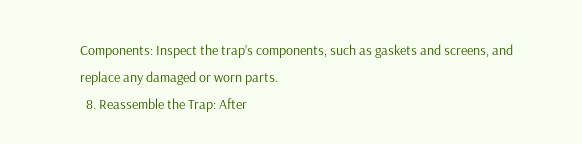Components: Inspect the trap’s components, such as gaskets and screens, and replace any damaged or worn parts.
  8. Reassemble the Trap: After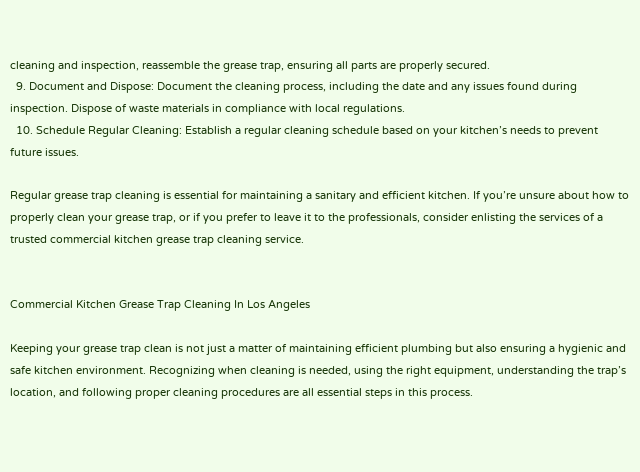cleaning and inspection, reassemble the grease trap, ensuring all parts are properly secured.
  9. Document and Dispose: Document the cleaning process, including the date and any issues found during inspection. Dispose of waste materials in compliance with local regulations.
  10. Schedule Regular Cleaning: Establish a regular cleaning schedule based on your kitchen’s needs to prevent future issues.

Regular grease trap cleaning is essential for maintaining a sanitary and efficient kitchen. If you’re unsure about how to properly clean your grease trap, or if you prefer to leave it to the professionals, consider enlisting the services of a trusted commercial kitchen grease trap cleaning service.


Commercial Kitchen Grease Trap Cleaning In Los Angeles

Keeping your grease trap clean is not just a matter of maintaining efficient plumbing but also ensuring a hygienic and safe kitchen environment. Recognizing when cleaning is needed, using the right equipment, understanding the trap’s location, and following proper cleaning procedures are all essential steps in this process.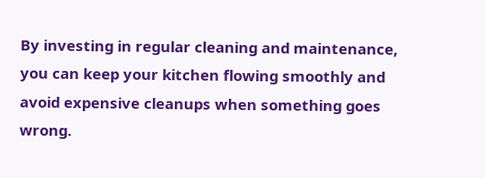By investing in regular cleaning and maintenance, you can keep your kitchen flowing smoothly and avoid expensive cleanups when something goes wrong.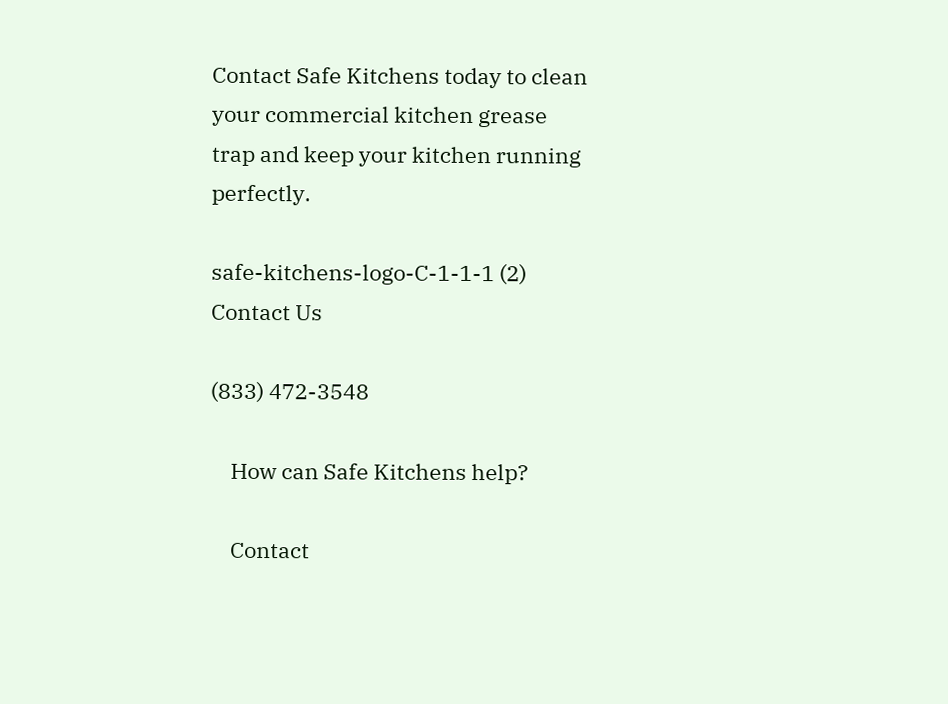Contact Safe Kitchens today to clean your commercial kitchen grease trap and keep your kitchen running perfectly.

safe-kitchens-logo-C-1-1-1 (2)
Contact Us

(833) 472-3548

    How can Safe Kitchens help?

    Contact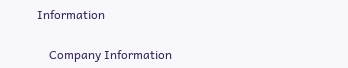Information

    Company Information